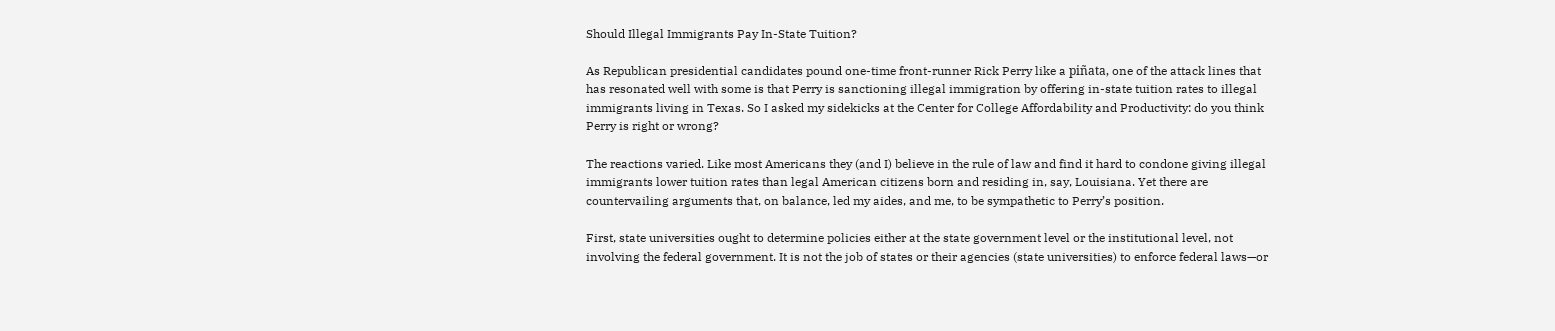Should Illegal Immigrants Pay In-State Tuition?

As Republican presidential candidates pound one-time front-runner Rick Perry like a piñata, one of the attack lines that has resonated well with some is that Perry is sanctioning illegal immigration by offering in-state tuition rates to illegal immigrants living in Texas. So I asked my sidekicks at the Center for College Affordability and Productivity: do you think Perry is right or wrong?

The reactions varied. Like most Americans they (and I) believe in the rule of law and find it hard to condone giving illegal immigrants lower tuition rates than legal American citizens born and residing in, say, Louisiana. Yet there are countervailing arguments that, on balance, led my aides, and me, to be sympathetic to Perry’s position.

First, state universities ought to determine policies either at the state government level or the institutional level, not involving the federal government. It is not the job of states or their agencies (state universities) to enforce federal laws—or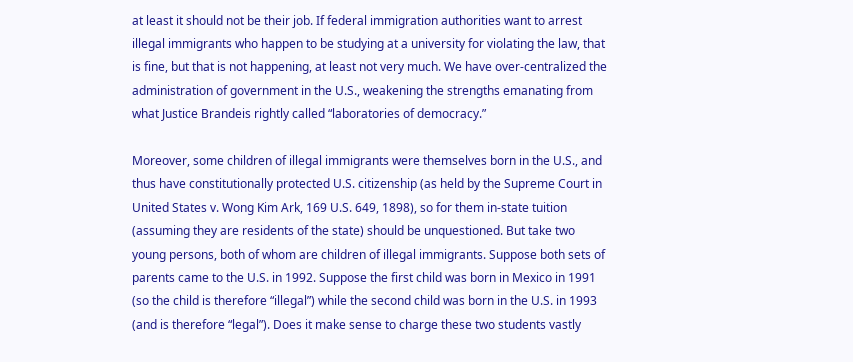at least it should not be their job. If federal immigration authorities want to arrest illegal immigrants who happen to be studying at a university for violating the law, that is fine, but that is not happening, at least not very much. We have over-centralized the administration of government in the U.S., weakening the strengths emanating from what Justice Brandeis rightly called “laboratories of democracy.”

Moreover, some children of illegal immigrants were themselves born in the U.S., and thus have constitutionally protected U.S. citizenship (as held by the Supreme Court in United States v. Wong Kim Ark, 169 U.S. 649, 1898), so for them in-state tuition (assuming they are residents of the state) should be unquestioned. But take two young persons, both of whom are children of illegal immigrants. Suppose both sets of parents came to the U.S. in 1992. Suppose the first child was born in Mexico in 1991 (so the child is therefore “illegal”) while the second child was born in the U.S. in 1993 (and is therefore “legal”). Does it make sense to charge these two students vastly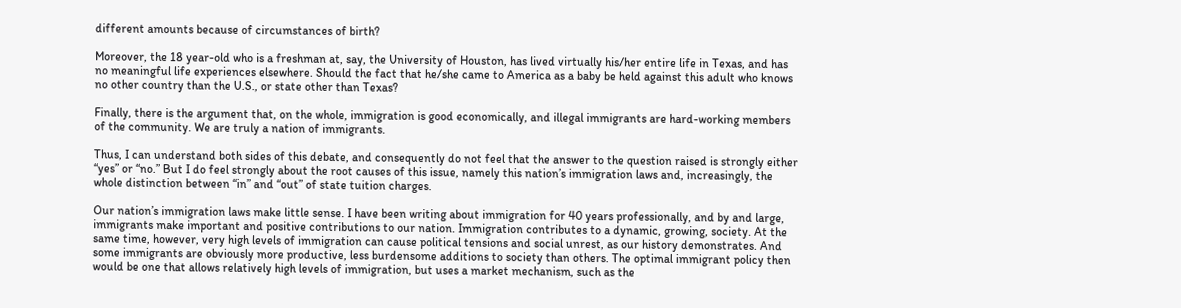different amounts because of circumstances of birth?

Moreover, the 18 year-old who is a freshman at, say, the University of Houston, has lived virtually his/her entire life in Texas, and has no meaningful life experiences elsewhere. Should the fact that he/she came to America as a baby be held against this adult who knows no other country than the U.S., or state other than Texas?

Finally, there is the argument that, on the whole, immigration is good economically, and illegal immigrants are hard-working members of the community. We are truly a nation of immigrants.

Thus, I can understand both sides of this debate, and consequently do not feel that the answer to the question raised is strongly either “yes” or “no.” But I do feel strongly about the root causes of this issue, namely this nation’s immigration laws and, increasingly, the whole distinction between “in” and “out” of state tuition charges.

Our nation’s immigration laws make little sense. I have been writing about immigration for 40 years professionally, and by and large, immigrants make important and positive contributions to our nation. Immigration contributes to a dynamic, growing, society. At the same time, however, very high levels of immigration can cause political tensions and social unrest, as our history demonstrates. And some immigrants are obviously more productive, less burdensome additions to society than others. The optimal immigrant policy then would be one that allows relatively high levels of immigration, but uses a market mechanism, such as the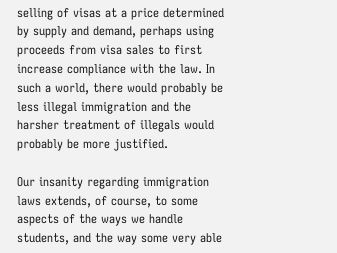selling of visas at a price determined by supply and demand, perhaps using proceeds from visa sales to first increase compliance with the law. In such a world, there would probably be less illegal immigration and the harsher treatment of illegals would probably be more justified.

Our insanity regarding immigration laws extends, of course, to some aspects of the ways we handle students, and the way some very able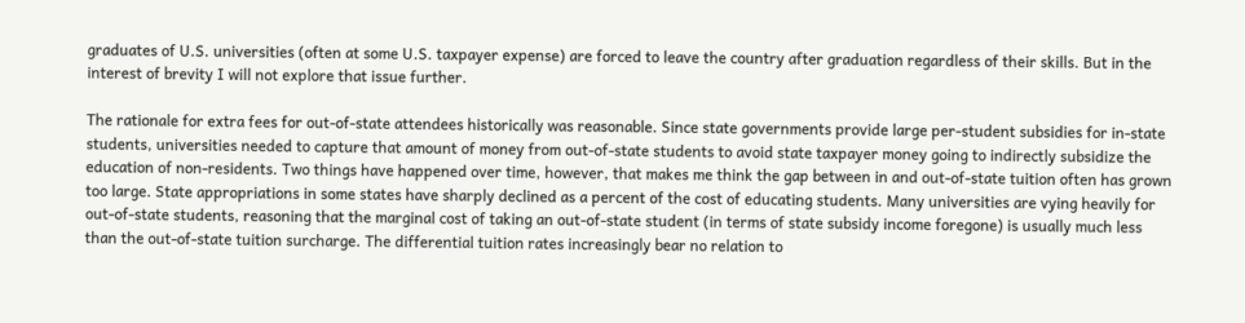graduates of U.S. universities (often at some U.S. taxpayer expense) are forced to leave the country after graduation regardless of their skills. But in the interest of brevity I will not explore that issue further.

The rationale for extra fees for out-of-state attendees historically was reasonable. Since state governments provide large per-student subsidies for in-state students, universities needed to capture that amount of money from out-of-state students to avoid state taxpayer money going to indirectly subsidize the education of non-residents. Two things have happened over time, however, that makes me think the gap between in and out-of-state tuition often has grown too large. State appropriations in some states have sharply declined as a percent of the cost of educating students. Many universities are vying heavily for out-of-state students, reasoning that the marginal cost of taking an out-of-state student (in terms of state subsidy income foregone) is usually much less than the out-of-state tuition surcharge. The differential tuition rates increasingly bear no relation to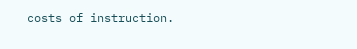costs of instruction.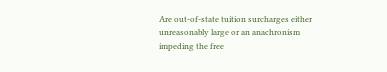Are out-of-state tuition surcharges either unreasonably large or an anachronism impeding the free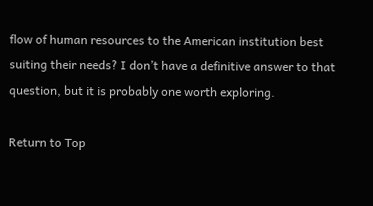flow of human resources to the American institution best suiting their needs? I don’t have a definitive answer to that question, but it is probably one worth exploring.

Return to Top